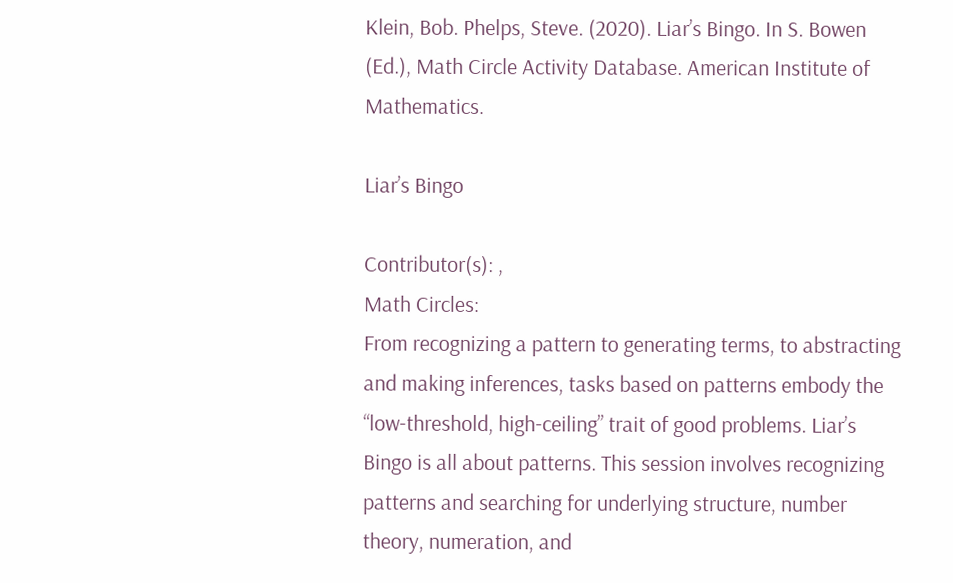Klein, Bob. Phelps, Steve. (2020). Liar’s Bingo. In S. Bowen (Ed.), Math Circle Activity Database. American Institute of Mathematics.

Liar’s Bingo

Contributor(s): ,
Math Circles:
From recognizing a pattern to generating terms, to abstracting and making inferences, tasks based on patterns embody the “low-threshold, high-ceiling” trait of good problems. Liar’s Bingo is all about patterns. This session involves recognizing patterns and searching for underlying structure, number theory, numeration, and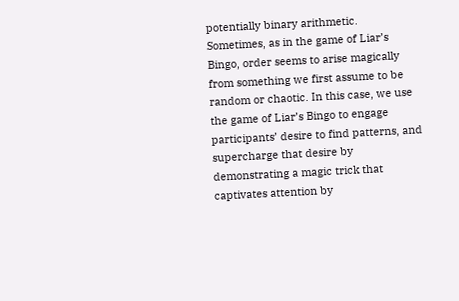potentially binary arithmetic. Sometimes, as in the game of Liar’s Bingo, order seems to arise magically from something we first assume to be random or chaotic. In this case, we use the game of Liar’s Bingo to engage participants’ desire to find patterns, and supercharge that desire by demonstrating a magic trick that captivates attention by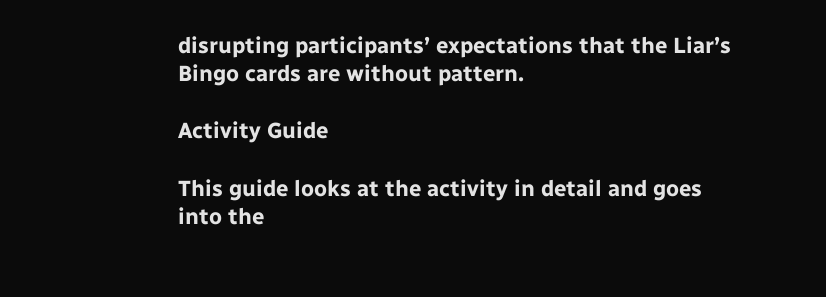disrupting participants’ expectations that the Liar’s Bingo cards are without pattern.

Activity Guide

This guide looks at the activity in detail and goes into the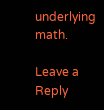underlying math.

Leave a Reply